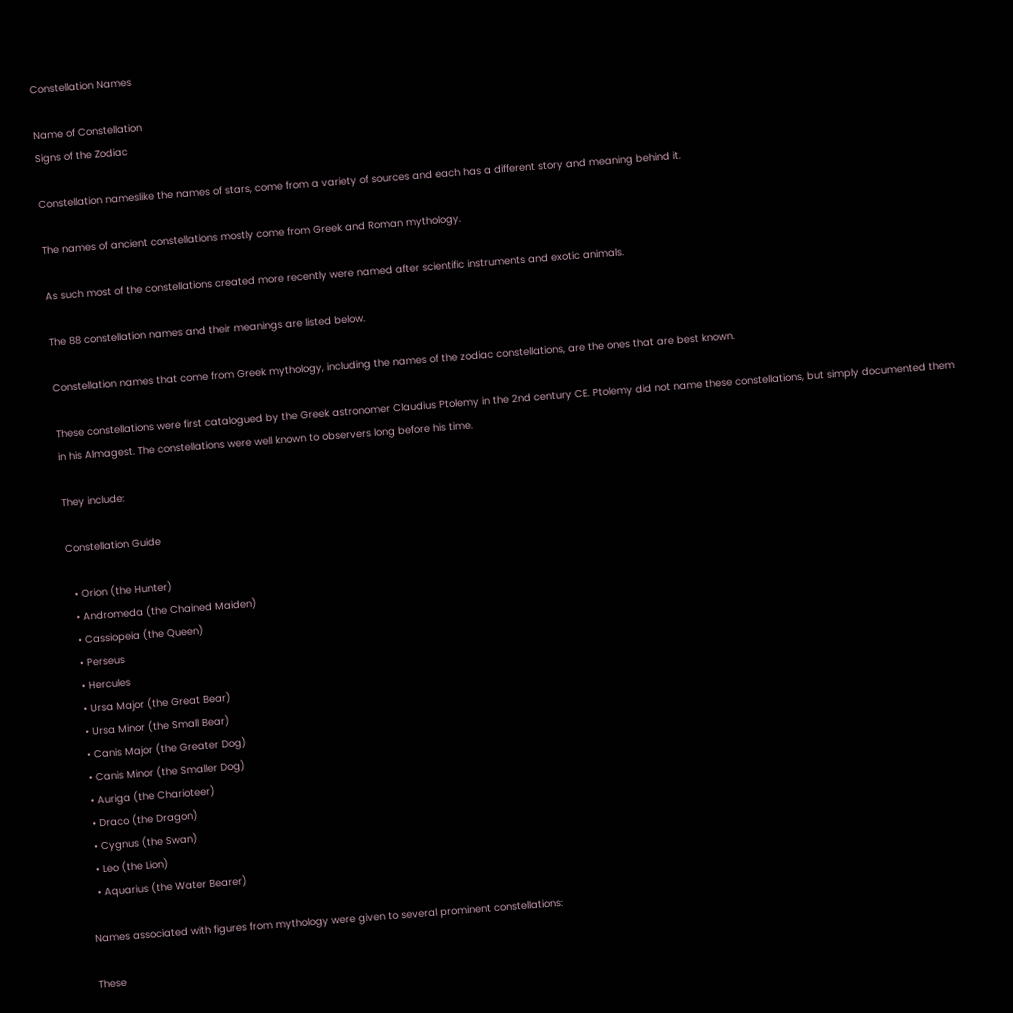Constellation Names

Name of Constellation
Signs of the Zodiac

Constellation nameslike the names of stars, come from a variety of sources and each has a different story and meaning behind it.

The names of ancient constellations mostly come from Greek and Roman mythology.

As such most of the constellations created more recently were named after scientific instruments and exotic animals.

The 88 constellation names and their meanings are listed below.

Constellation names that come from Greek mythology, including the names of the zodiac constellations, are the ones that are best known.

These constellations were first catalogued by the Greek astronomer Claudius Ptolemy in the 2nd century CE. Ptolemy did not name these constellations, but simply documented them in his Almagest. The constellations were well known to observers long before his time.

They include:

Constellation Guide

  • Orion (the Hunter)
  • Andromeda (the Chained Maiden)
  • Cassiopeia (the Queen)
  • Perseus
  • Hercules
  • Ursa Major (the Great Bear)
  • Ursa Minor (the Small Bear)
  • Canis Major (the Greater Dog)
  • Canis Minor (the Smaller Dog)
  • Auriga (the Charioteer)
  • Draco (the Dragon)
  • Cygnus (the Swan)
  • Leo (the Lion)
  • Aquarius (the Water Bearer)

Names associated with figures from mythology were given to several prominent constellations:

These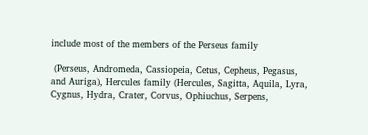include most of the members of the Perseus family

 (Perseus, Andromeda, Cassiopeia, Cetus, Cepheus, Pegasus, and Auriga), Hercules family (Hercules, Sagitta, Aquila, Lyra, Cygnus, Hydra, Crater, Corvus, Ophiuchus, Serpens,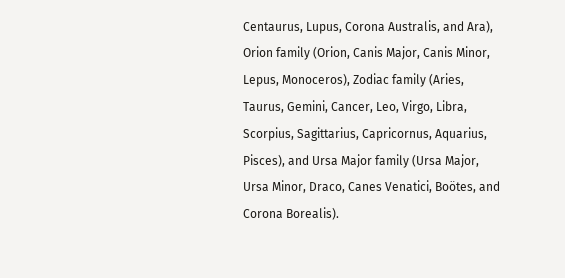Centaurus, Lupus, Corona Australis, and Ara), Orion family (Orion, Canis Major, Canis Minor, Lepus, Monoceros), Zodiac family (Aries, Taurus, Gemini, Cancer, Leo, Virgo, Libra, Scorpius, Sagittarius, Capricornus, Aquarius, Pisces), and Ursa Major family (Ursa Major, Ursa Minor, Draco, Canes Venatici, Boötes, and Corona Borealis).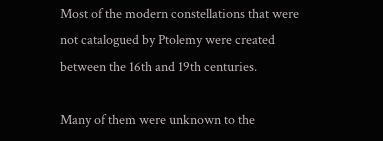Most of the modern constellations that were not catalogued by Ptolemy were created between the 16th and 19th centuries.

Many of them were unknown to the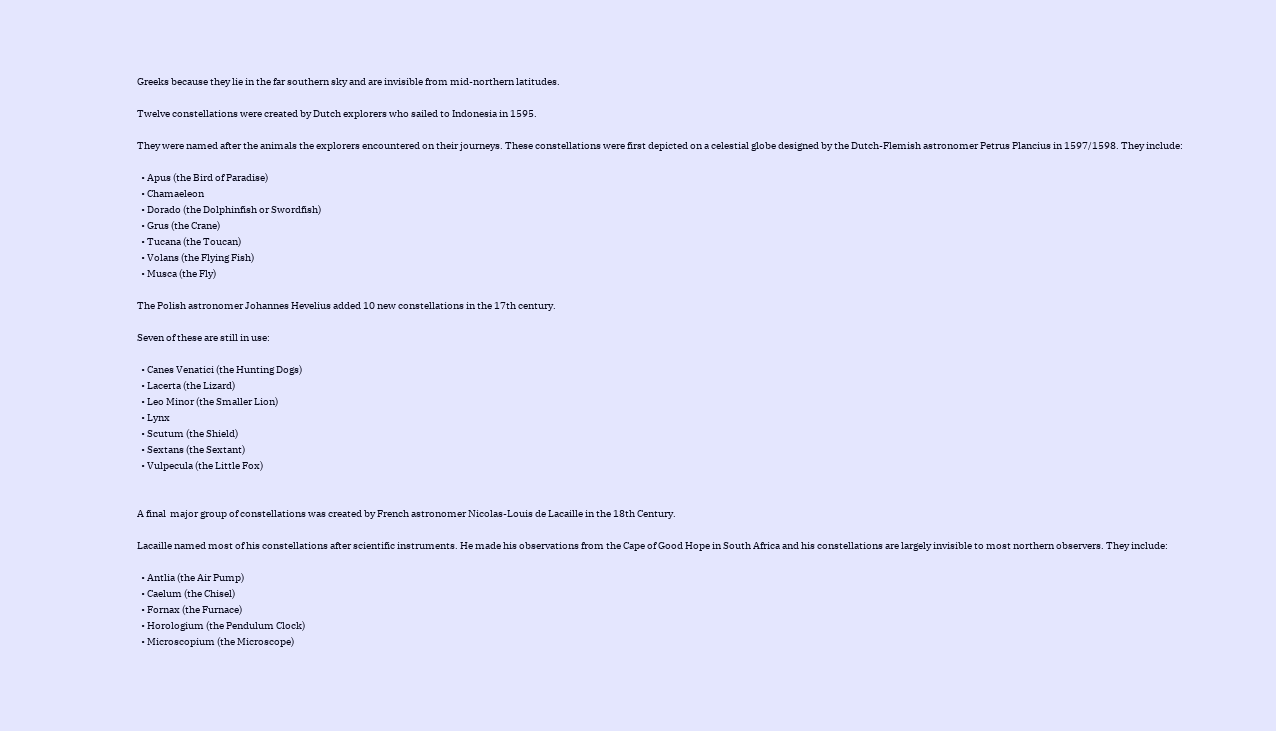Greeks because they lie in the far southern sky and are invisible from mid-northern latitudes.

Twelve constellations were created by Dutch explorers who sailed to Indonesia in 1595.

They were named after the animals the explorers encountered on their journeys. These constellations were first depicted on a celestial globe designed by the Dutch-Flemish astronomer Petrus Plancius in 1597/1598. They include:

  • Apus (the Bird of Paradise)
  • Chamaeleon
  • Dorado (the Dolphinfish or Swordfish)
  • Grus (the Crane)
  • Tucana (the Toucan)
  • Volans (the Flying Fish)
  • Musca (the Fly)

The Polish astronomer Johannes Hevelius added 10 new constellations in the 17th century.

Seven of these are still in use:

  • Canes Venatici (the Hunting Dogs)
  • Lacerta (the Lizard)
  • Leo Minor (the Smaller Lion)
  • Lynx
  • Scutum (the Shield)
  • Sextans (the Sextant)
  • Vulpecula (the Little Fox)


A final  major group of constellations was created by French astronomer Nicolas-Louis de Lacaille in the 18th Century.

Lacaille named most of his constellations after scientific instruments. He made his observations from the Cape of Good Hope in South Africa and his constellations are largely invisible to most northern observers. They include:

  • Antlia (the Air Pump)
  • Caelum (the Chisel)
  • Fornax (the Furnace)
  • Horologium (the Pendulum Clock)
  • Microscopium (the Microscope)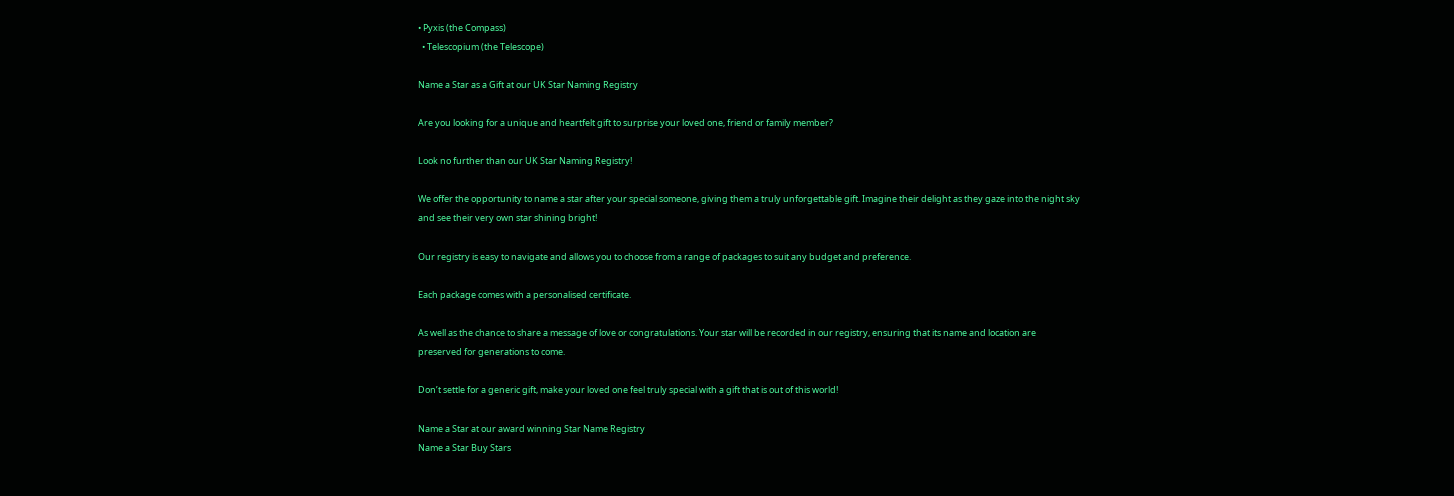• Pyxis (the Compass)
  • Telescopium (the Telescope)

Name a Star as a Gift at our UK Star Naming Registry

Are you looking for a unique and heartfelt gift to surprise your loved one, friend or family member?

Look no further than our UK Star Naming Registry!

We offer the opportunity to name a star after your special someone, giving them a truly unforgettable gift. Imagine their delight as they gaze into the night sky and see their very own star shining bright!

Our registry is easy to navigate and allows you to choose from a range of packages to suit any budget and preference.

Each package comes with a personalised certificate.

As well as the chance to share a message of love or congratulations. Your star will be recorded in our registry, ensuring that its name and location are preserved for generations to come.

Don’t settle for a generic gift, make your loved one feel truly special with a gift that is out of this world!

Name a Star at our award winning Star Name Registry
Name a Star Buy Stars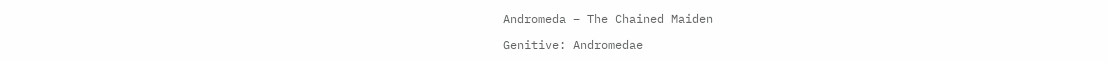Andromeda – The Chained Maiden

Genitive: Andromedae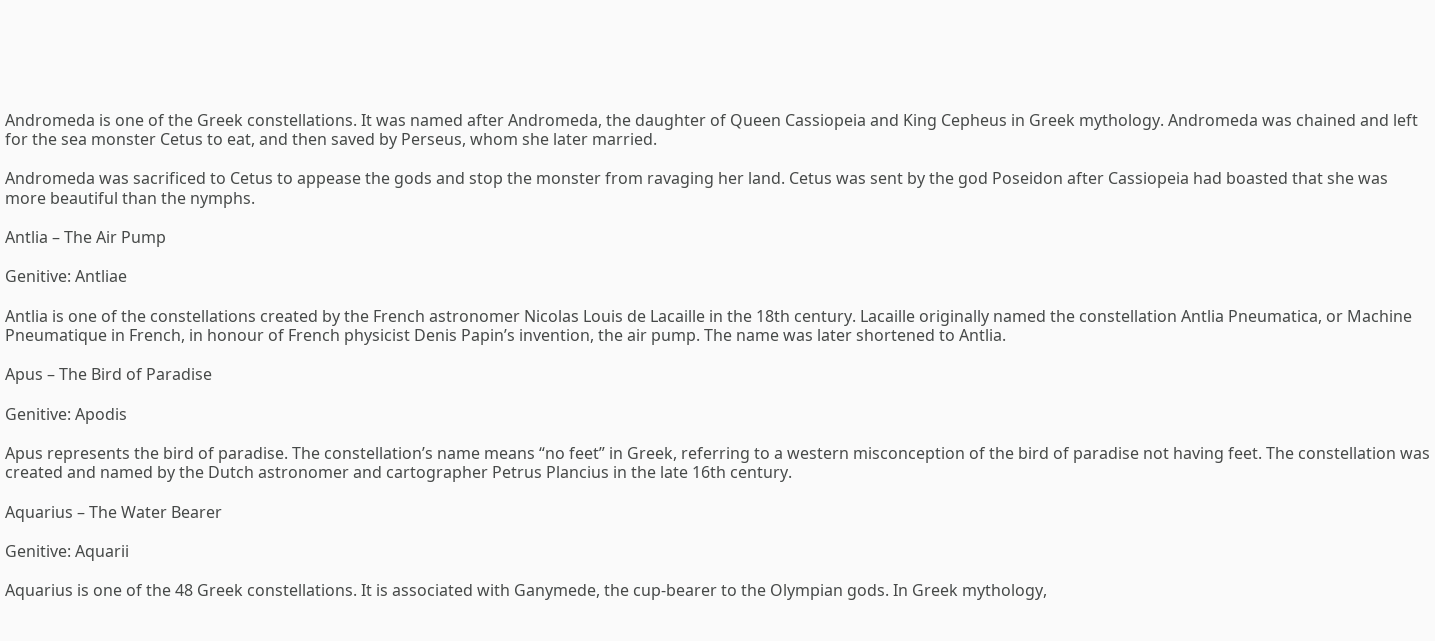Andromeda is one of the Greek constellations. It was named after Andromeda, the daughter of Queen Cassiopeia and King Cepheus in Greek mythology. Andromeda was chained and left for the sea monster Cetus to eat, and then saved by Perseus, whom she later married.

Andromeda was sacrificed to Cetus to appease the gods and stop the monster from ravaging her land. Cetus was sent by the god Poseidon after Cassiopeia had boasted that she was more beautiful than the nymphs.

Antlia – The Air Pump

Genitive: Antliae

Antlia is one of the constellations created by the French astronomer Nicolas Louis de Lacaille in the 18th century. Lacaille originally named the constellation Antlia Pneumatica, or Machine Pneumatique in French, in honour of French physicist Denis Papin’s invention, the air pump. The name was later shortened to Antlia.

Apus – The Bird of Paradise

Genitive: Apodis

Apus represents the bird of paradise. The constellation’s name means “no feet” in Greek, referring to a western misconception of the bird of paradise not having feet. The constellation was created and named by the Dutch astronomer and cartographer Petrus Plancius in the late 16th century.

Aquarius – The Water Bearer

Genitive: Aquarii

Aquarius is one of the 48 Greek constellations. It is associated with Ganymede, the cup-bearer to the Olympian gods. In Greek mythology,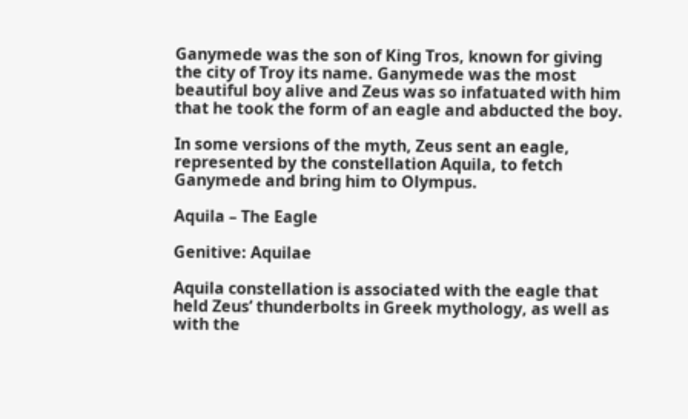Ganymede was the son of King Tros, known for giving the city of Troy its name. Ganymede was the most beautiful boy alive and Zeus was so infatuated with him that he took the form of an eagle and abducted the boy.

In some versions of the myth, Zeus sent an eagle, represented by the constellation Aquila, to fetch Ganymede and bring him to Olympus.

Aquila – The Eagle

Genitive: Aquilae

Aquila constellation is associated with the eagle that held Zeus’ thunderbolts in Greek mythology, as well as with the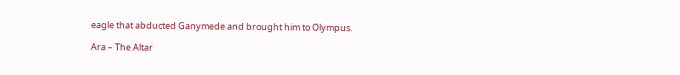eagle that abducted Ganymede and brought him to Olympus.

Ara – The Altar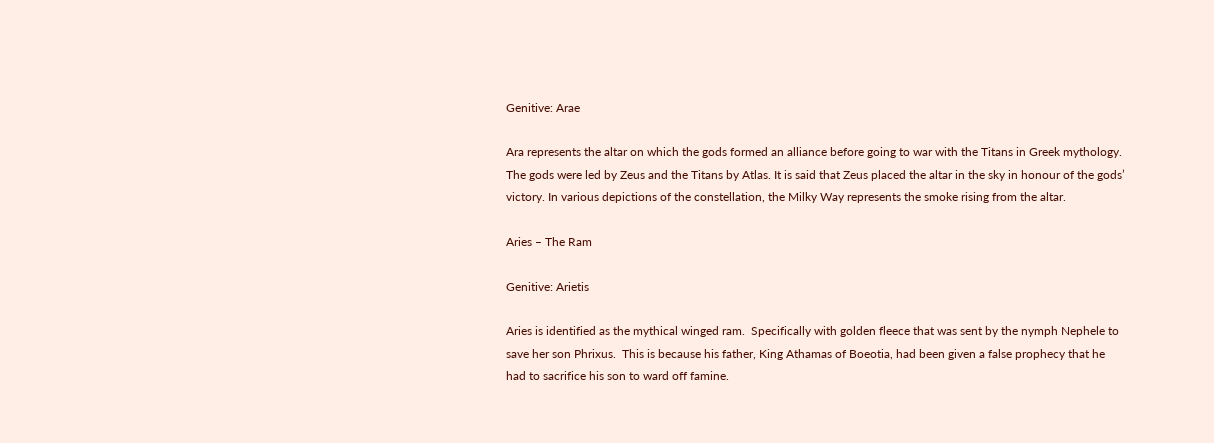Genitive: Arae

Ara represents the altar on which the gods formed an alliance before going to war with the Titans in Greek mythology. The gods were led by Zeus and the Titans by Atlas. It is said that Zeus placed the altar in the sky in honour of the gods’ victory. In various depictions of the constellation, the Milky Way represents the smoke rising from the altar.

Aries – The Ram

Genitive: Arietis

Aries is identified as the mythical winged ram.  Specifically with golden fleece that was sent by the nymph Nephele to save her son Phrixus.  This is because his father, King Athamas of Boeotia, had been given a false prophecy that he had to sacrifice his son to ward off famine.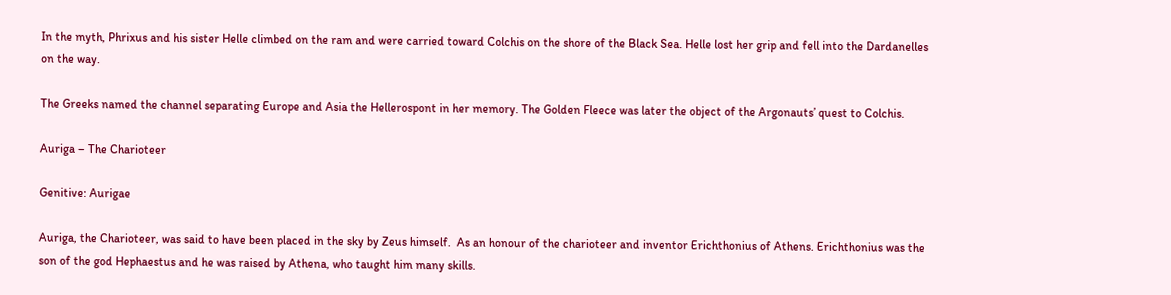In the myth, Phrixus and his sister Helle climbed on the ram and were carried toward Colchis on the shore of the Black Sea. Helle lost her grip and fell into the Dardanelles on the way.

The Greeks named the channel separating Europe and Asia the Hellerospont in her memory. The Golden Fleece was later the object of the Argonauts’ quest to Colchis.

Auriga – The Charioteer

Genitive: Aurigae

Auriga, the Charioteer, was said to have been placed in the sky by Zeus himself.  As an honour of the charioteer and inventor Erichthonius of Athens. Erichthonius was the son of the god Hephaestus and he was raised by Athena, who taught him many skills.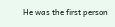He was the first person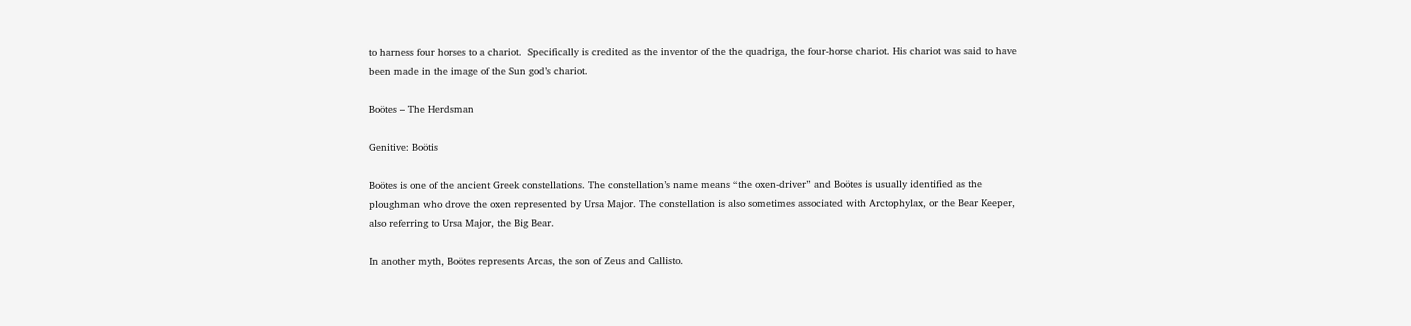to harness four horses to a chariot.  Specifically is credited as the inventor of the the quadriga, the four-horse chariot. His chariot was said to have been made in the image of the Sun god’s chariot.

Boötes – The Herdsman

Genitive: Boötis

Boötes is one of the ancient Greek constellations. The constellation’s name means “the oxen-driver” and Boötes is usually identified as the ploughman who drove the oxen represented by Ursa Major. The constellation is also sometimes associated with Arctophylax, or the Bear Keeper, also referring to Ursa Major, the Big Bear.

In another myth, Boötes represents Arcas, the son of Zeus and Callisto.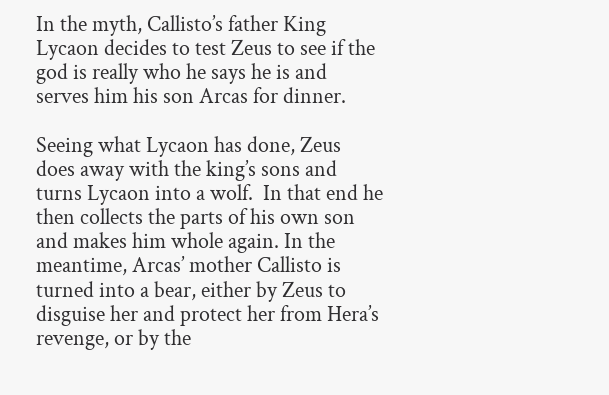In the myth, Callisto’s father King Lycaon decides to test Zeus to see if the god is really who he says he is and serves him his son Arcas for dinner.

Seeing what Lycaon has done, Zeus does away with the king’s sons and turns Lycaon into a wolf.  In that end he then collects the parts of his own son and makes him whole again. In the meantime, Arcas’ mother Callisto is turned into a bear, either by Zeus to disguise her and protect her from Hera’s revenge, or by the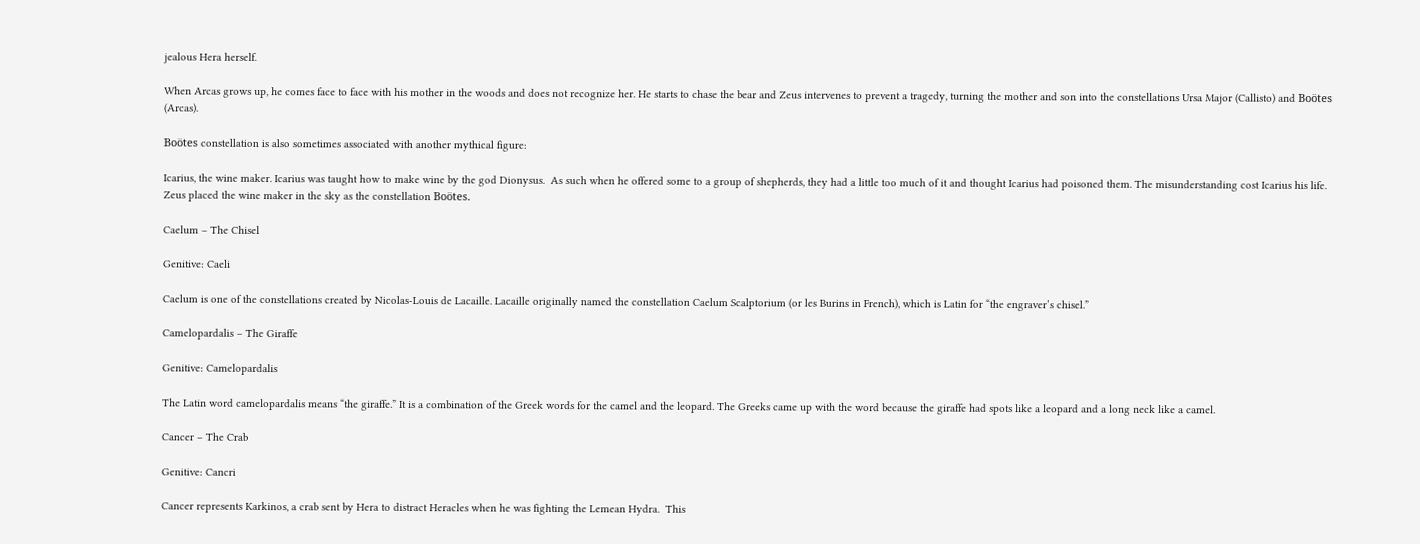jealous Hera herself.

When Arcas grows up, he comes face to face with his mother in the woods and does not recognize her. He starts to chase the bear and Zeus intervenes to prevent a tragedy, turning the mother and son into the constellations Ursa Major (Callisto) and Boötes (Arcas).

Boötes constellation is also sometimes associated with another mythical figure:

Icarius, the wine maker. Icarius was taught how to make wine by the god Dionysus.  As such when he offered some to a group of shepherds, they had a little too much of it and thought Icarius had poisoned them. The misunderstanding cost Icarius his life. Zeus placed the wine maker in the sky as the constellation Boötes.

Caelum – The Chisel

Genitive: Caeli

Caelum is one of the constellations created by Nicolas-Louis de Lacaille. Lacaille originally named the constellation Caelum Scalptorium (or les Burins in French), which is Latin for “the engraver’s chisel.”

Camelopardalis – The Giraffe

Genitive: Camelopardalis

The Latin word camelopardalis means “the giraffe.” It is a combination of the Greek words for the camel and the leopard. The Greeks came up with the word because the giraffe had spots like a leopard and a long neck like a camel.

Cancer – The Crab

Genitive: Cancri

Cancer represents Karkinos, a crab sent by Hera to distract Heracles when he was fighting the Lemean Hydra.  This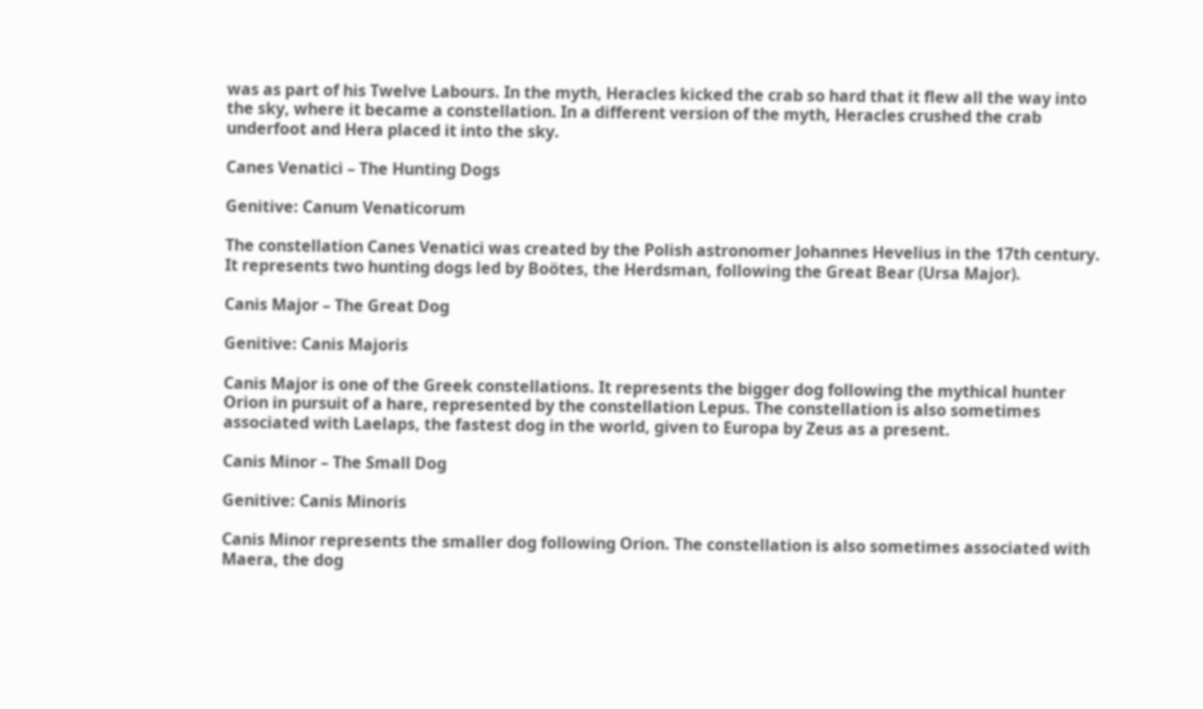was as part of his Twelve Labours. In the myth, Heracles kicked the crab so hard that it flew all the way into the sky, where it became a constellation. In a different version of the myth, Heracles crushed the crab underfoot and Hera placed it into the sky.

Canes Venatici – The Hunting Dogs

Genitive: Canum Venaticorum

The constellation Canes Venatici was created by the Polish astronomer Johannes Hevelius in the 17th century. It represents two hunting dogs led by Boötes, the Herdsman, following the Great Bear (Ursa Major).

Canis Major – The Great Dog

Genitive: Canis Majoris

Canis Major is one of the Greek constellations. It represents the bigger dog following the mythical hunter Orion in pursuit of a hare, represented by the constellation Lepus. The constellation is also sometimes associated with Laelaps, the fastest dog in the world, given to Europa by Zeus as a present.

Canis Minor – The Small Dog

Genitive: Canis Minoris

Canis Minor represents the smaller dog following Orion. The constellation is also sometimes associated with Maera, the dog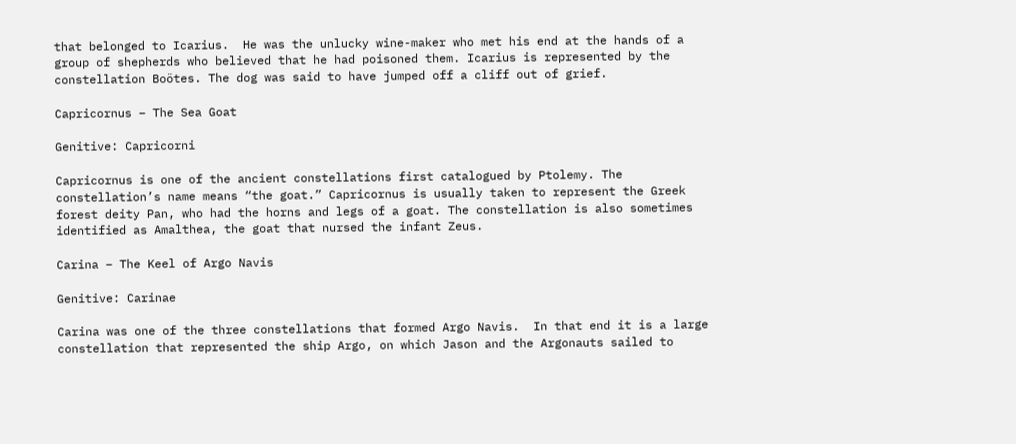that belonged to Icarius.  He was the unlucky wine-maker who met his end at the hands of a group of shepherds who believed that he had poisoned them. Icarius is represented by the constellation Boötes. The dog was said to have jumped off a cliff out of grief.

Capricornus – The Sea Goat

Genitive: Capricorni

Capricornus is one of the ancient constellations first catalogued by Ptolemy. The constellation’s name means “the goat.” Capricornus is usually taken to represent the Greek forest deity Pan, who had the horns and legs of a goat. The constellation is also sometimes identified as Amalthea, the goat that nursed the infant Zeus.

Carina – The Keel of Argo Navis

Genitive: Carinae

Carina was one of the three constellations that formed Argo Navis.  In that end it is a large constellation that represented the ship Argo, on which Jason and the Argonauts sailed to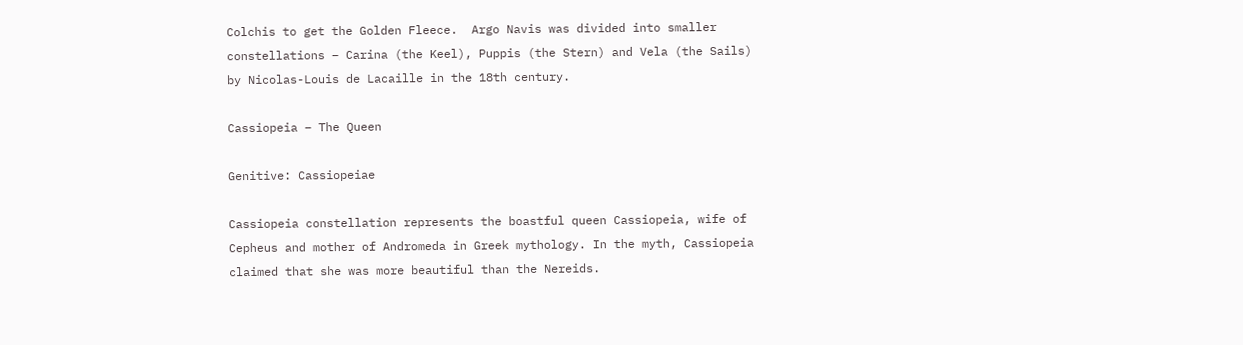Colchis to get the Golden Fleece.  Argo Navis was divided into smaller constellations – Carina (the Keel), Puppis (the Stern) and Vela (the Sails) by Nicolas-Louis de Lacaille in the 18th century.

Cassiopeia – The Queen

Genitive: Cassiopeiae

Cassiopeia constellation represents the boastful queen Cassiopeia, wife of Cepheus and mother of Andromeda in Greek mythology. In the myth, Cassiopeia claimed that she was more beautiful than the Nereids.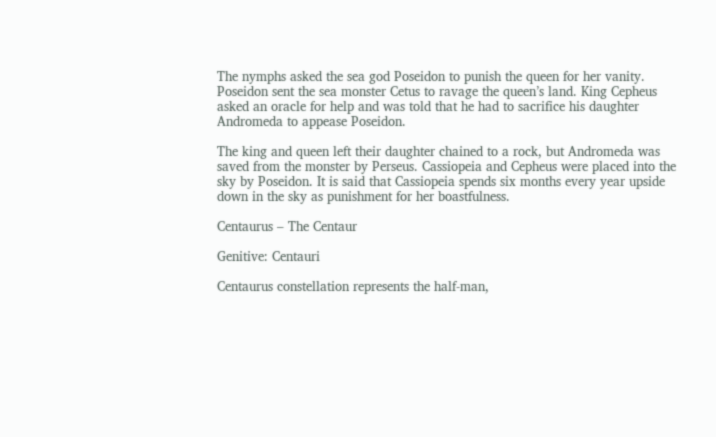The nymphs asked the sea god Poseidon to punish the queen for her vanity. Poseidon sent the sea monster Cetus to ravage the queen’s land. King Cepheus asked an oracle for help and was told that he had to sacrifice his daughter Andromeda to appease Poseidon.

The king and queen left their daughter chained to a rock, but Andromeda was saved from the monster by Perseus. Cassiopeia and Cepheus were placed into the sky by Poseidon. It is said that Cassiopeia spends six months every year upside down in the sky as punishment for her boastfulness.

Centaurus – The Centaur

Genitive: Centauri

Centaurus constellation represents the half-man,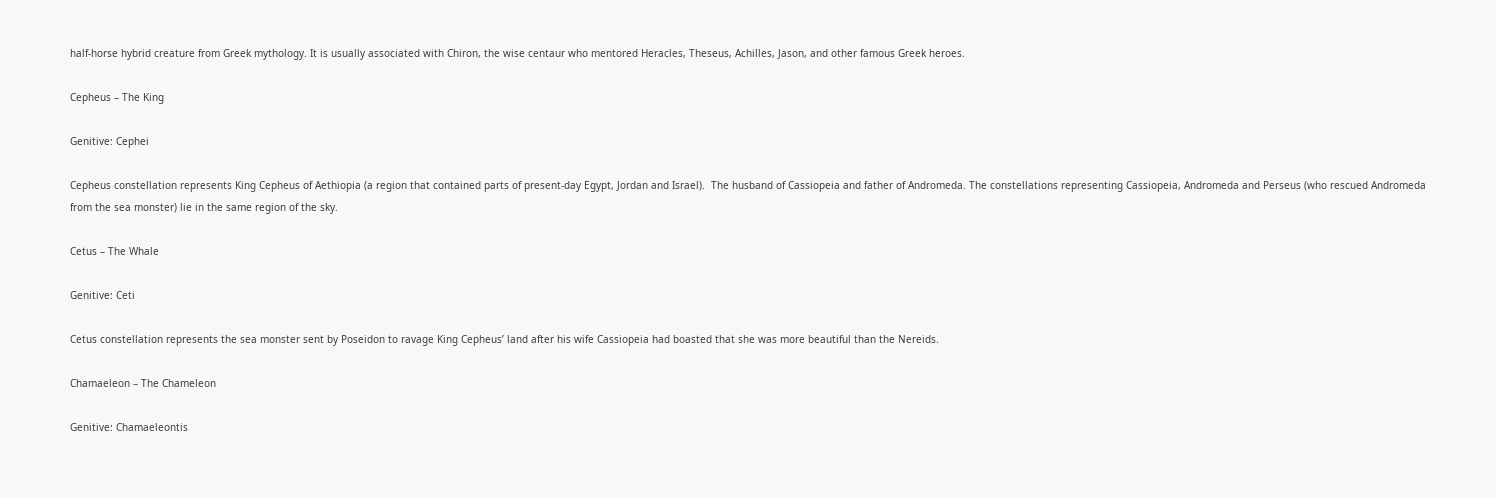half-horse hybrid creature from Greek mythology. It is usually associated with Chiron, the wise centaur who mentored Heracles, Theseus, Achilles, Jason, and other famous Greek heroes.

Cepheus – The King

Genitive: Cephei

Cepheus constellation represents King Cepheus of Aethiopia (a region that contained parts of present-day Egypt, Jordan and Israel).  The husband of Cassiopeia and father of Andromeda. The constellations representing Cassiopeia, Andromeda and Perseus (who rescued Andromeda from the sea monster) lie in the same region of the sky.

Cetus – The Whale

Genitive: Ceti

Cetus constellation represents the sea monster sent by Poseidon to ravage King Cepheus’ land after his wife Cassiopeia had boasted that she was more beautiful than the Nereids.

Chamaeleon – The Chameleon

Genitive: Chamaeleontis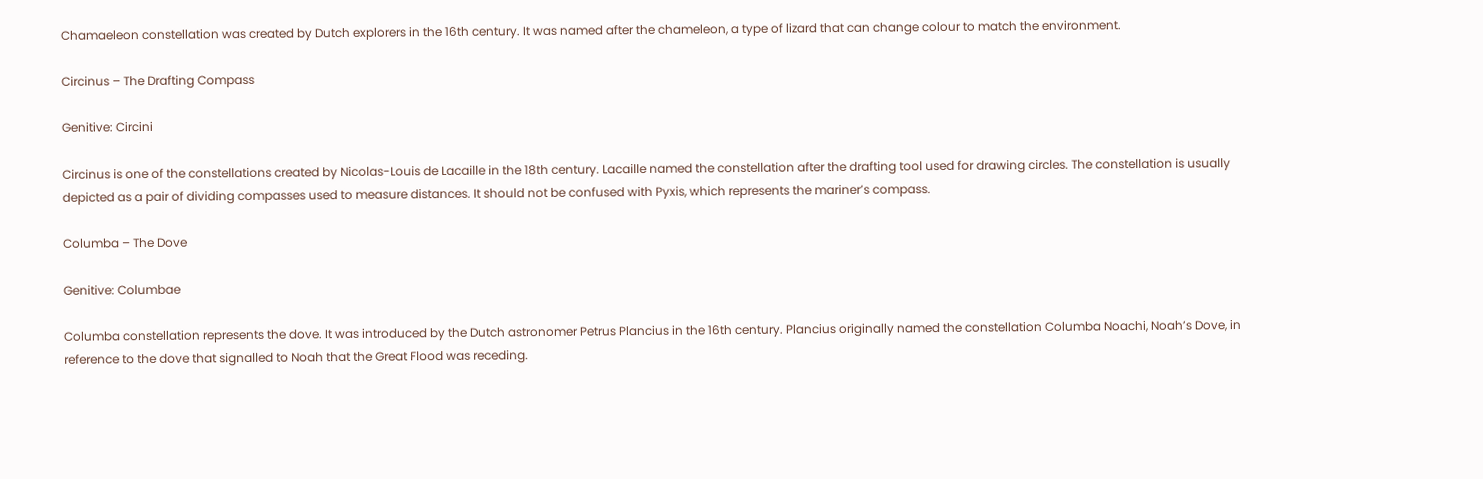Chamaeleon constellation was created by Dutch explorers in the 16th century. It was named after the chameleon, a type of lizard that can change colour to match the environment.

Circinus – The Drafting Compass

Genitive: Circini

Circinus is one of the constellations created by Nicolas-Louis de Lacaille in the 18th century. Lacaille named the constellation after the drafting tool used for drawing circles. The constellation is usually depicted as a pair of dividing compasses used to measure distances. It should not be confused with Pyxis, which represents the mariner’s compass.

Columba – The Dove

Genitive: Columbae

Columba constellation represents the dove. It was introduced by the Dutch astronomer Petrus Plancius in the 16th century. Plancius originally named the constellation Columba Noachi, Noah’s Dove, in reference to the dove that signalled to Noah that the Great Flood was receding.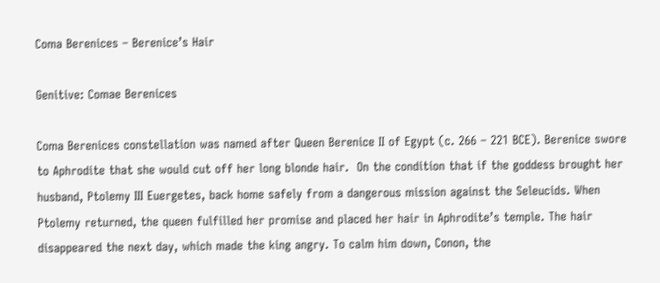Coma Berenices – Berenice’s Hair

Genitive: Comae Berenices

Coma Berenices constellation was named after Queen Berenice II of Egypt (c. 266 – 221 BCE). Berenice swore to Aphrodite that she would cut off her long blonde hair.  On the condition that if the goddess brought her husband, Ptolemy III Euergetes, back home safely from a dangerous mission against the Seleucids. When Ptolemy returned, the queen fulfilled her promise and placed her hair in Aphrodite’s temple. The hair disappeared the next day, which made the king angry. To calm him down, Conon, the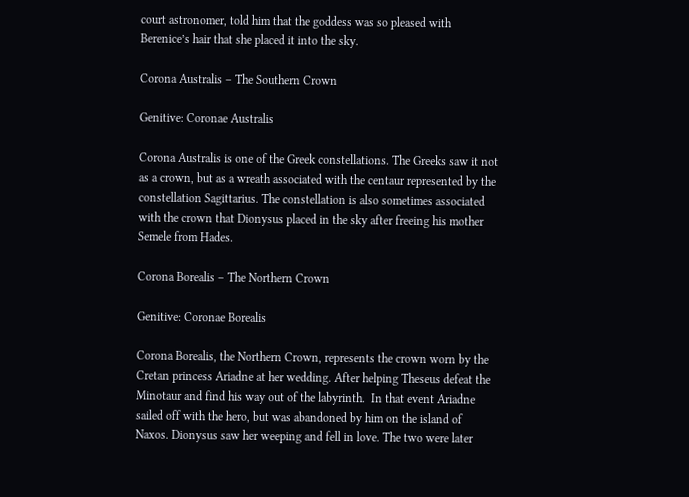court astronomer, told him that the goddess was so pleased with Berenice’s hair that she placed it into the sky.

Corona Australis – The Southern Crown

Genitive: Coronae Australis

Corona Australis is one of the Greek constellations. The Greeks saw it not as a crown, but as a wreath associated with the centaur represented by the constellation Sagittarius. The constellation is also sometimes associated with the crown that Dionysus placed in the sky after freeing his mother Semele from Hades.

Corona Borealis – The Northern Crown

Genitive: Coronae Borealis

Corona Borealis, the Northern Crown, represents the crown worn by the Cretan princess Ariadne at her wedding. After helping Theseus defeat the Minotaur and find his way out of the labyrinth.  In that event Ariadne sailed off with the hero, but was abandoned by him on the island of Naxos. Dionysus saw her weeping and fell in love. The two were later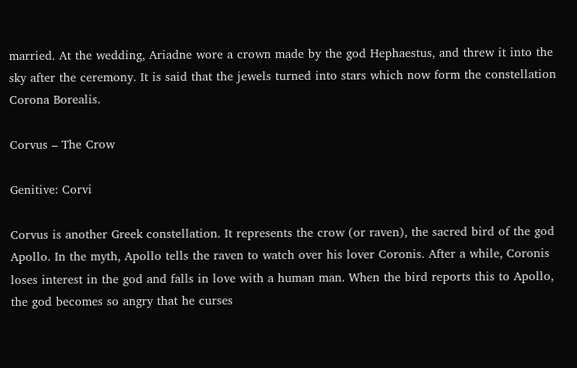married. At the wedding, Ariadne wore a crown made by the god Hephaestus, and threw it into the sky after the ceremony. It is said that the jewels turned into stars which now form the constellation Corona Borealis.

Corvus – The Crow

Genitive: Corvi

Corvus is another Greek constellation. It represents the crow (or raven), the sacred bird of the god Apollo. In the myth, Apollo tells the raven to watch over his lover Coronis. After a while, Coronis loses interest in the god and falls in love with a human man. When the bird reports this to Apollo, the god becomes so angry that he curses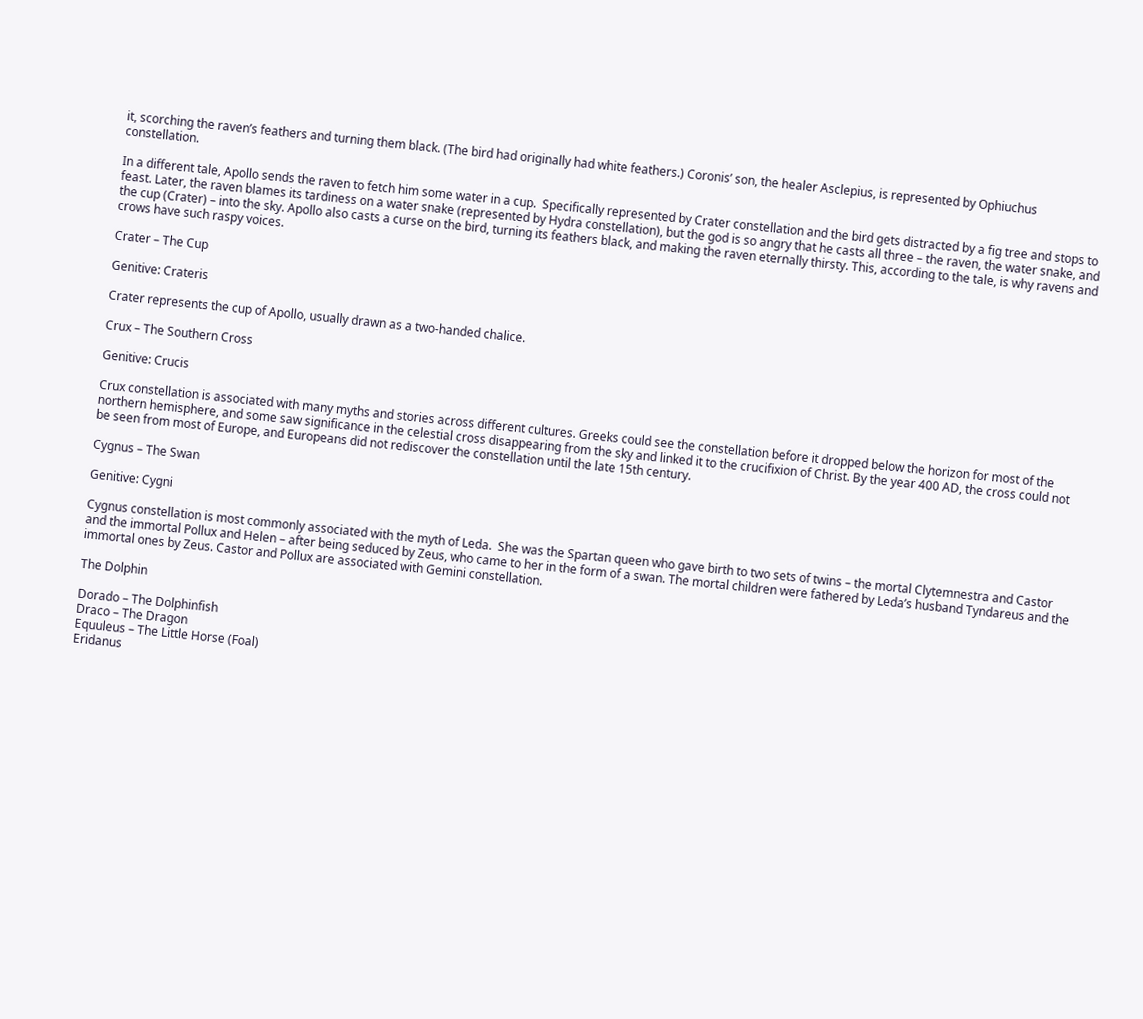it, scorching the raven’s feathers and turning them black. (The bird had originally had white feathers.) Coronis’ son, the healer Asclepius, is represented by Ophiuchus constellation.

In a different tale, Apollo sends the raven to fetch him some water in a cup.  Specifically represented by Crater constellation and the bird gets distracted by a fig tree and stops to feast. Later, the raven blames its tardiness on a water snake (represented by Hydra constellation), but the god is so angry that he casts all three – the raven, the water snake, and the cup (Crater) – into the sky. Apollo also casts a curse on the bird, turning its feathers black, and making the raven eternally thirsty. This, according to the tale, is why ravens and crows have such raspy voices.

Crater – The Cup

Genitive: Crateris

Crater represents the cup of Apollo, usually drawn as a two-handed chalice.

Crux – The Southern Cross

Genitive: Crucis

Crux constellation is associated with many myths and stories across different cultures. Greeks could see the constellation before it dropped below the horizon for most of the northern hemisphere, and some saw significance in the celestial cross disappearing from the sky and linked it to the crucifixion of Christ. By the year 400 AD, the cross could not be seen from most of Europe, and Europeans did not rediscover the constellation until the late 15th century.

Cygnus – The Swan

Genitive: Cygni

Cygnus constellation is most commonly associated with the myth of Leda.  She was the Spartan queen who gave birth to two sets of twins – the mortal Clytemnestra and Castor and the immortal Pollux and Helen – after being seduced by Zeus, who came to her in the form of a swan. The mortal children were fathered by Leda’s husband Tyndareus and the immortal ones by Zeus. Castor and Pollux are associated with Gemini constellation.

The Dolphin

Dorado – The Dolphinfish
Draco – The Dragon
Equuleus – The Little Horse (Foal)
Eridanus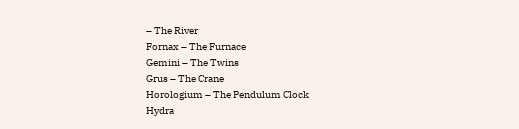– The River
Fornax – The Furnace
Gemini – The Twins
Grus – The Crane
Horologium – The Pendulum Clock
Hydra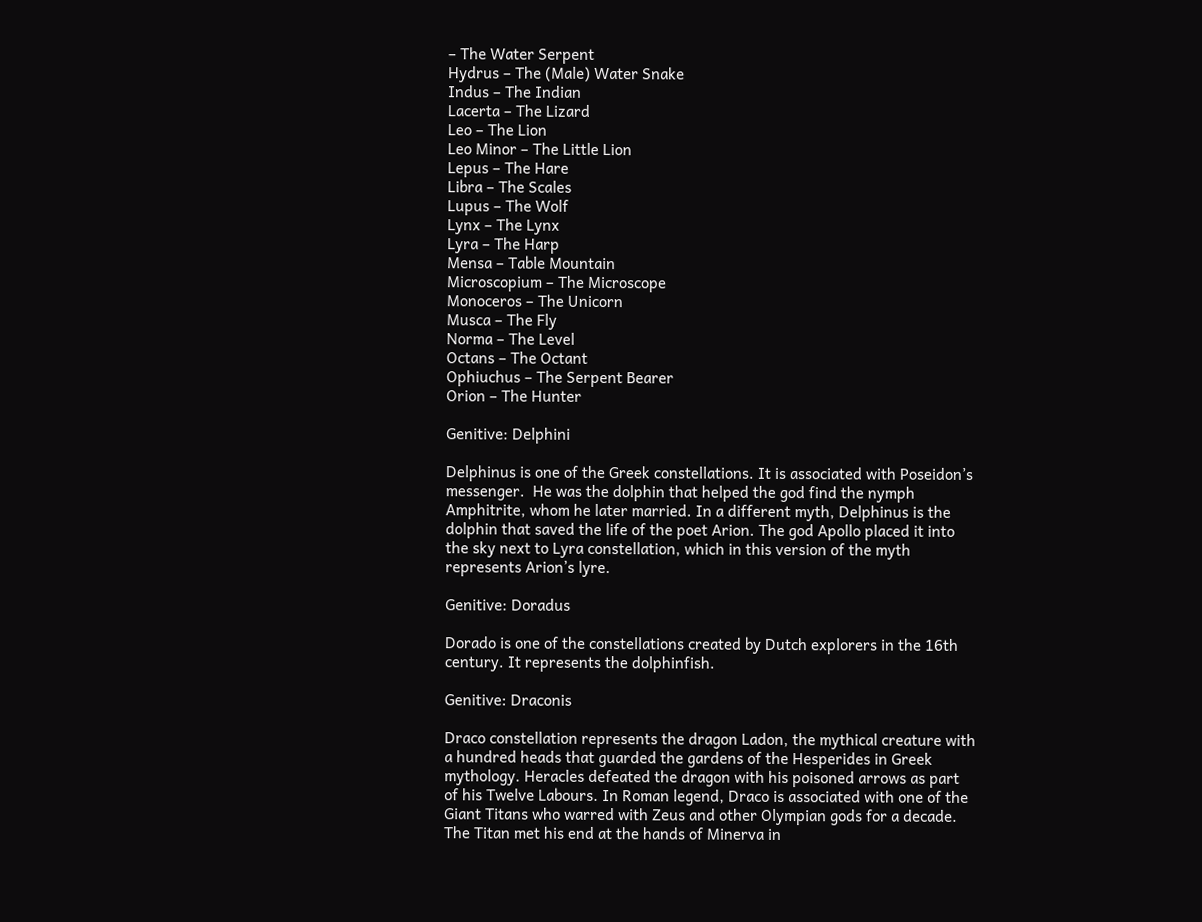– The Water Serpent
Hydrus – The (Male) Water Snake
Indus – The Indian
Lacerta – The Lizard
Leo – The Lion
Leo Minor – The Little Lion
Lepus – The Hare
Libra – The Scales
Lupus – The Wolf
Lynx – The Lynx
Lyra – The Harp
Mensa – Table Mountain
Microscopium – The Microscope
Monoceros – The Unicorn
Musca – The Fly
Norma – The Level
Octans – The Octant
Ophiuchus – The Serpent Bearer
Orion – The Hunter

Genitive: Delphini

Delphinus is one of the Greek constellations. It is associated with Poseidon’s messenger.  He was the dolphin that helped the god find the nymph Amphitrite, whom he later married. In a different myth, Delphinus is the dolphin that saved the life of the poet Arion. The god Apollo placed it into the sky next to Lyra constellation, which in this version of the myth represents Arion’s lyre.

Genitive: Doradus

Dorado is one of the constellations created by Dutch explorers in the 16th century. It represents the dolphinfish.

Genitive: Draconis

Draco constellation represents the dragon Ladon, the mythical creature with a hundred heads that guarded the gardens of the Hesperides in Greek mythology. Heracles defeated the dragon with his poisoned arrows as part of his Twelve Labours. In Roman legend, Draco is associated with one of the Giant Titans who warred with Zeus and other Olympian gods for a decade. The Titan met his end at the hands of Minerva in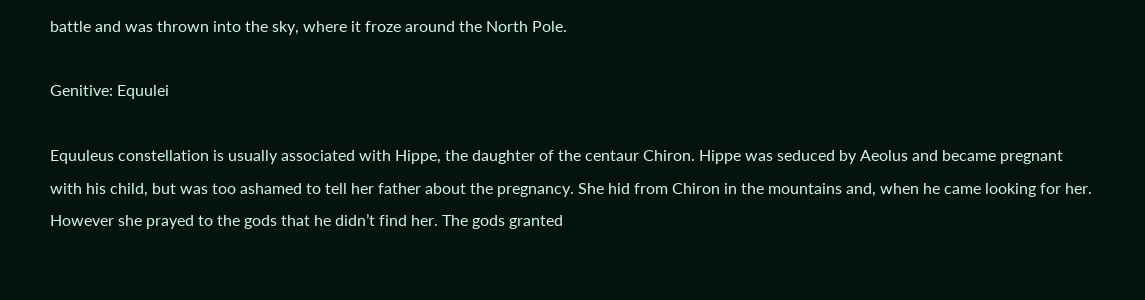battle and was thrown into the sky, where it froze around the North Pole.

Genitive: Equulei

Equuleus constellation is usually associated with Hippe, the daughter of the centaur Chiron. Hippe was seduced by Aeolus and became pregnant with his child, but was too ashamed to tell her father about the pregnancy. She hid from Chiron in the mountains and, when he came looking for her.  However she prayed to the gods that he didn’t find her. The gods granted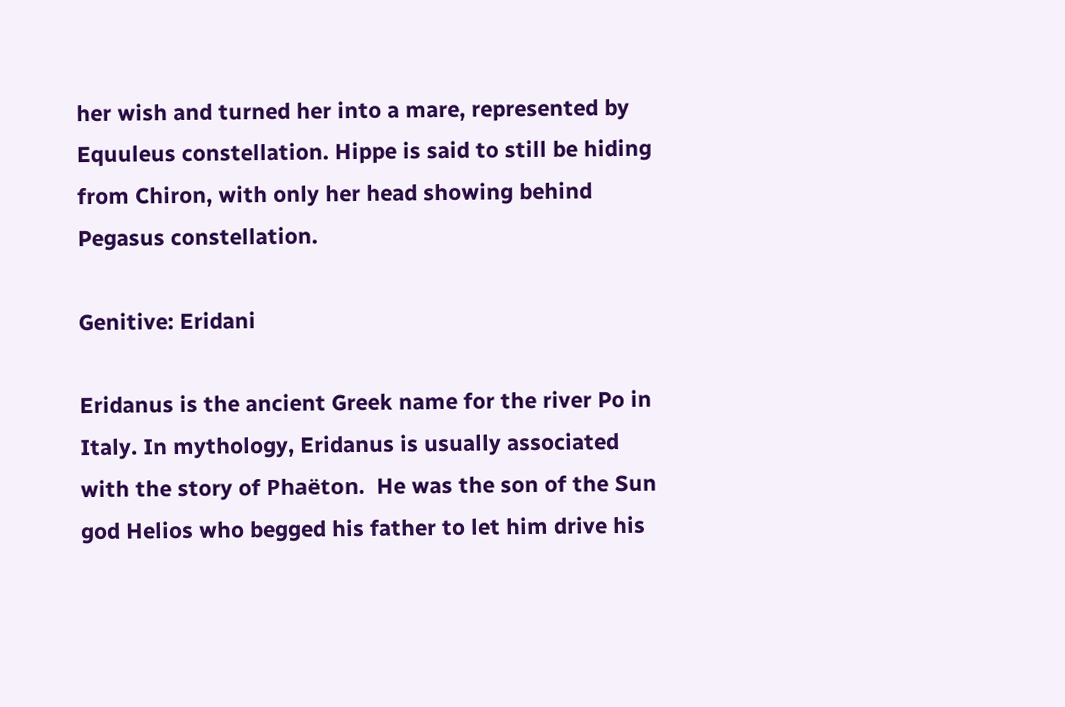her wish and turned her into a mare, represented by Equuleus constellation. Hippe is said to still be hiding from Chiron, with only her head showing behind Pegasus constellation.

Genitive: Eridani

Eridanus is the ancient Greek name for the river Po in Italy. In mythology, Eridanus is usually associated with the story of Phaëton.  He was the son of the Sun god Helios who begged his father to let him drive his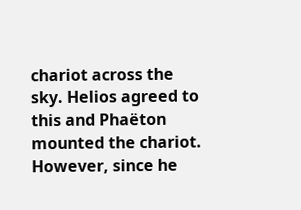chariot across the sky. Helios agreed to this and Phaëton mounted the chariot. However, since he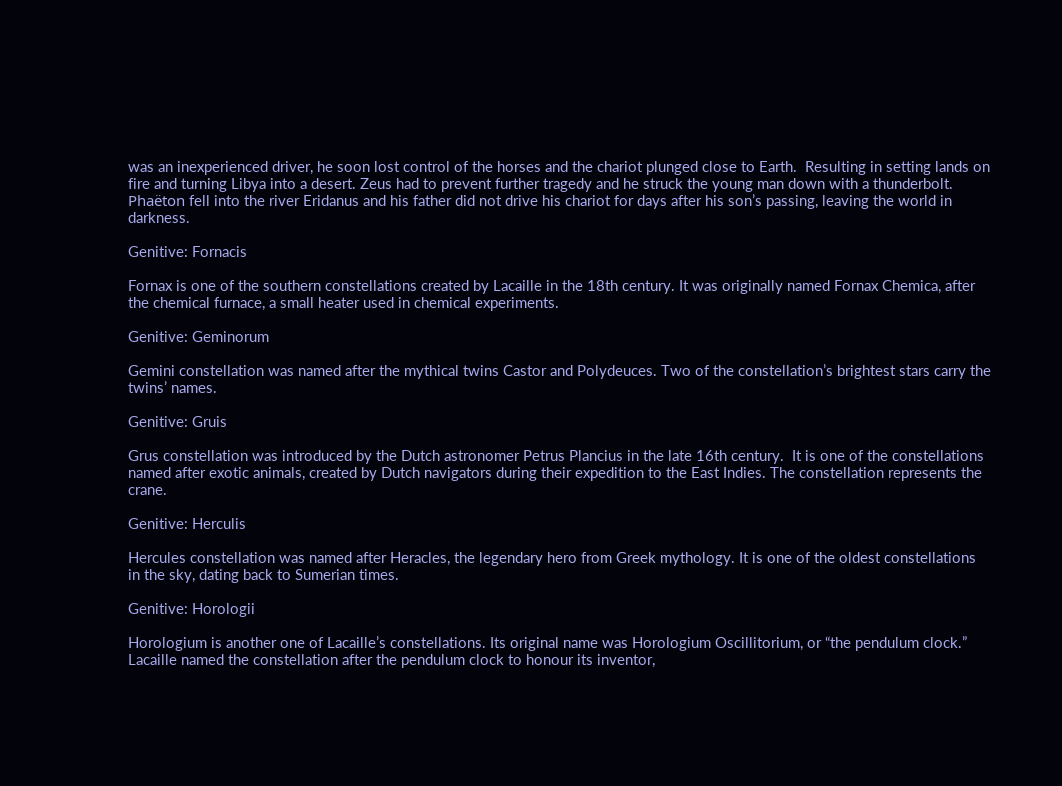was an inexperienced driver, he soon lost control of the horses and the chariot plunged close to Earth.  Resulting in setting lands on fire and turning Libya into a desert. Zeus had to prevent further tragedy and he struck the young man down with a thunderbolt. Phaëton fell into the river Eridanus and his father did not drive his chariot for days after his son’s passing, leaving the world in darkness.

Genitive: Fornacis

Fornax is one of the southern constellations created by Lacaille in the 18th century. It was originally named Fornax Chemica, after the chemical furnace, a small heater used in chemical experiments.

Genitive: Geminorum

Gemini constellation was named after the mythical twins Castor and Polydeuces. Two of the constellation’s brightest stars carry the twins’ names.

Genitive: Gruis

Grus constellation was introduced by the Dutch astronomer Petrus Plancius in the late 16th century.  It is one of the constellations named after exotic animals, created by Dutch navigators during their expedition to the East Indies. The constellation represents the crane.

Genitive: Herculis

Hercules constellation was named after Heracles, the legendary hero from Greek mythology. It is one of the oldest constellations in the sky, dating back to Sumerian times.

Genitive: Horologii

Horologium is another one of Lacaille’s constellations. Its original name was Horologium Oscillitorium, or “the pendulum clock.” Lacaille named the constellation after the pendulum clock to honour its inventor,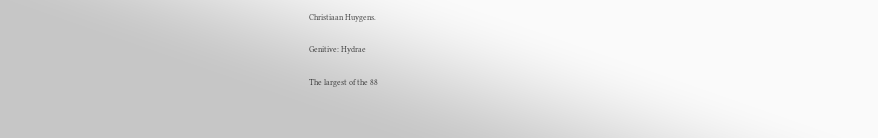Christiaan Huygens.

Genitive: Hydrae

The largest of the 88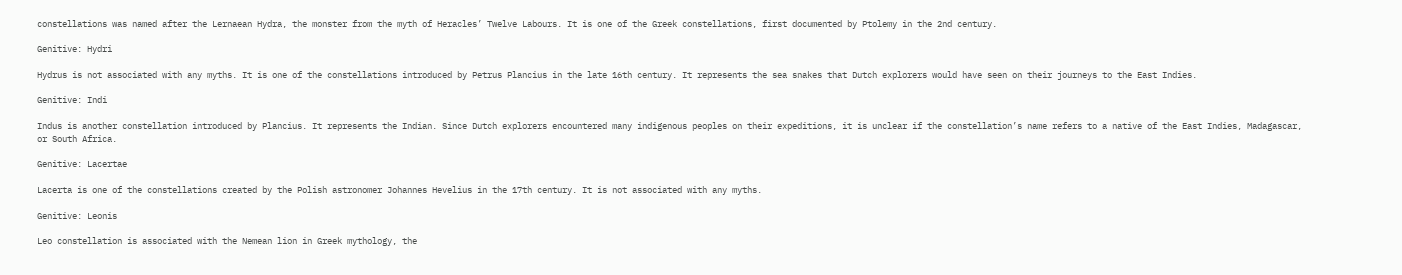constellations was named after the Lernaean Hydra, the monster from the myth of Heracles’ Twelve Labours. It is one of the Greek constellations, first documented by Ptolemy in the 2nd century.

Genitive: Hydri

Hydrus is not associated with any myths. It is one of the constellations introduced by Petrus Plancius in the late 16th century. It represents the sea snakes that Dutch explorers would have seen on their journeys to the East Indies.

Genitive: Indi

Indus is another constellation introduced by Plancius. It represents the Indian. Since Dutch explorers encountered many indigenous peoples on their expeditions, it is unclear if the constellation’s name refers to a native of the East Indies, Madagascar, or South Africa.

Genitive: Lacertae

Lacerta is one of the constellations created by the Polish astronomer Johannes Hevelius in the 17th century. It is not associated with any myths.

Genitive: Leonis

Leo constellation is associated with the Nemean lion in Greek mythology, the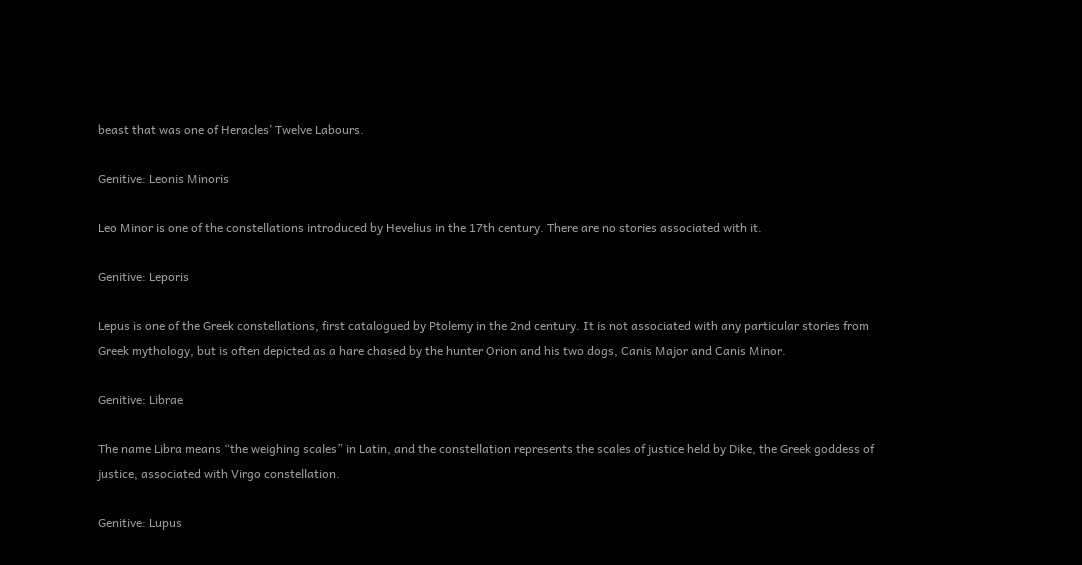beast that was one of Heracles’ Twelve Labours.

Genitive: Leonis Minoris

Leo Minor is one of the constellations introduced by Hevelius in the 17th century. There are no stories associated with it.

Genitive: Leporis

Lepus is one of the Greek constellations, first catalogued by Ptolemy in the 2nd century. It is not associated with any particular stories from Greek mythology, but is often depicted as a hare chased by the hunter Orion and his two dogs, Canis Major and Canis Minor.

Genitive: Librae

The name Libra means “the weighing scales” in Latin, and the constellation represents the scales of justice held by Dike, the Greek goddess of justice, associated with Virgo constellation.

Genitive: Lupus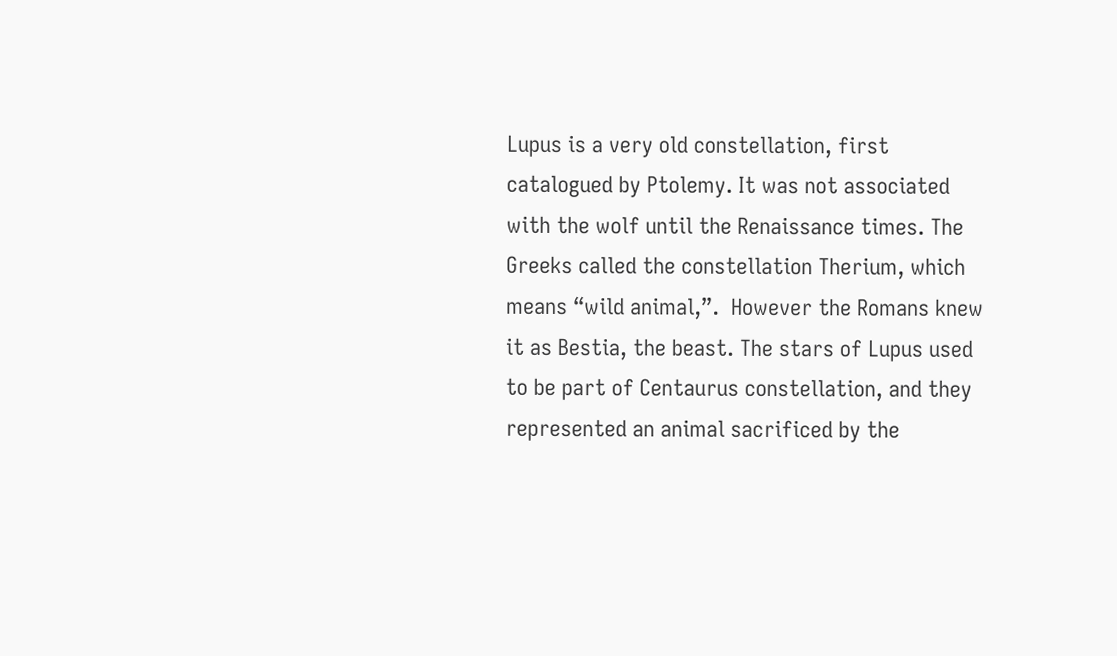Lupus is a very old constellation, first catalogued by Ptolemy. It was not associated with the wolf until the Renaissance times. The Greeks called the constellation Therium, which means “wild animal,”.  However the Romans knew it as Bestia, the beast. The stars of Lupus used to be part of Centaurus constellation, and they represented an animal sacrificed by the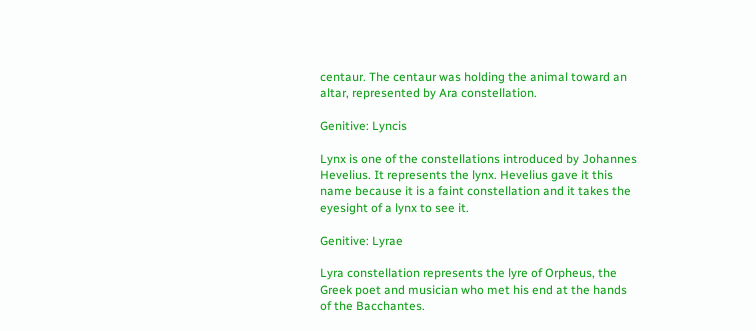centaur. The centaur was holding the animal toward an altar, represented by Ara constellation.

Genitive: Lyncis

Lynx is one of the constellations introduced by Johannes Hevelius. It represents the lynx. Hevelius gave it this name because it is a faint constellation and it takes the eyesight of a lynx to see it.

Genitive: Lyrae

Lyra constellation represents the lyre of Orpheus, the Greek poet and musician who met his end at the hands of the Bacchantes.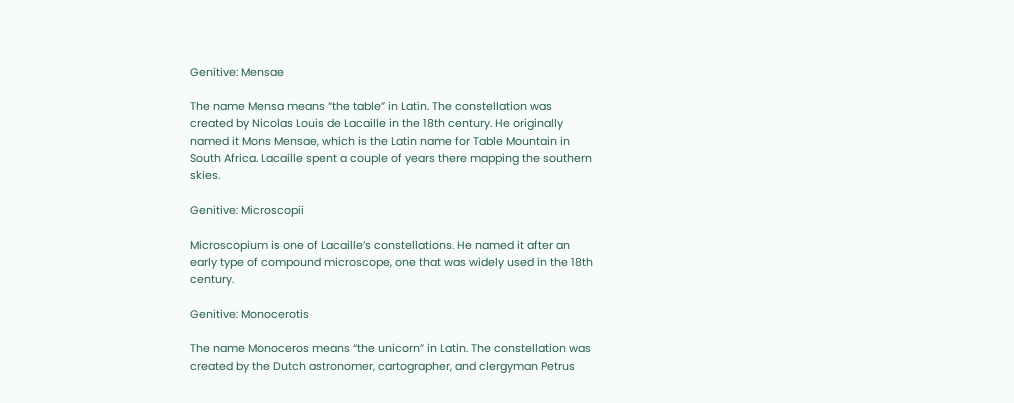Genitive: Mensae

The name Mensa means “the table” in Latin. The constellation was created by Nicolas Louis de Lacaille in the 18th century. He originally named it Mons Mensae, which is the Latin name for Table Mountain in South Africa. Lacaille spent a couple of years there mapping the southern skies.

Genitive: Microscopii

Microscopium is one of Lacaille’s constellations. He named it after an early type of compound microscope, one that was widely used in the 18th century.

Genitive: Monocerotis

The name Monoceros means “the unicorn” in Latin. The constellation was created by the Dutch astronomer, cartographer, and clergyman Petrus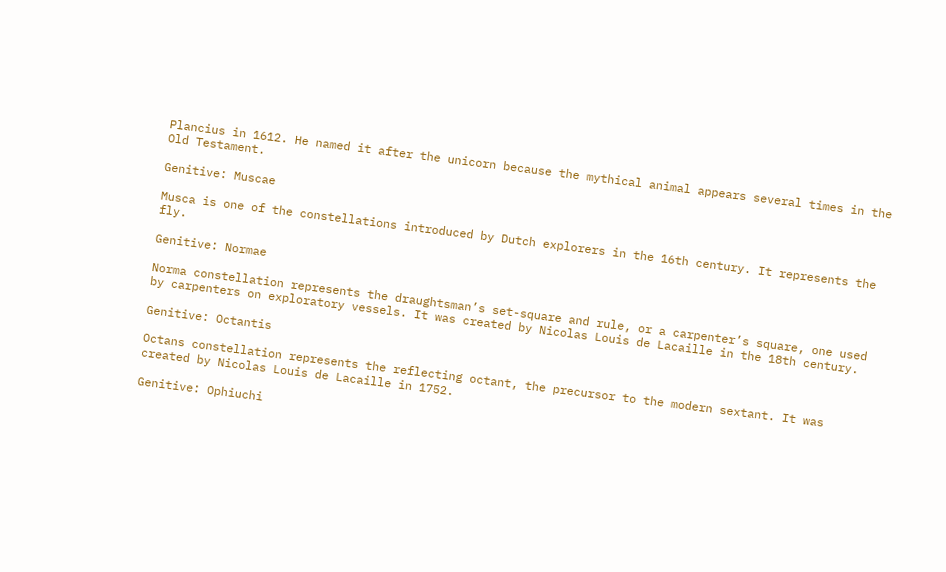Plancius in 1612. He named it after the unicorn because the mythical animal appears several times in the Old Testament.

Genitive: Muscae

Musca is one of the constellations introduced by Dutch explorers in the 16th century. It represents the fly.

Genitive: Normae

Norma constellation represents the draughtsman’s set-square and rule, or a carpenter’s square, one used by carpenters on exploratory vessels. It was created by Nicolas Louis de Lacaille in the 18th century.

Genitive: Octantis

Octans constellation represents the reflecting octant, the precursor to the modern sextant. It was created by Nicolas Louis de Lacaille in 1752.

Genitive: Ophiuchi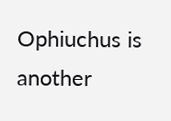Ophiuchus is another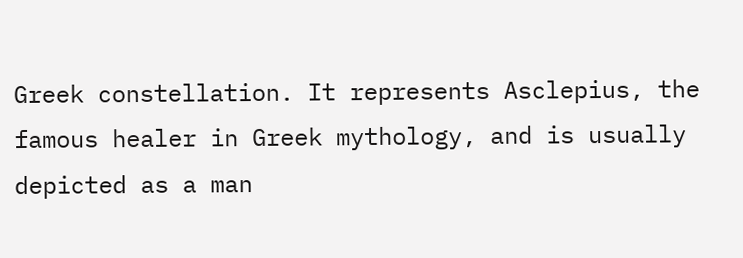Greek constellation. It represents Asclepius, the famous healer in Greek mythology, and is usually depicted as a man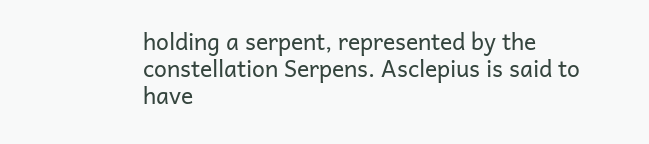holding a serpent, represented by the constellation Serpens. Asclepius is said to have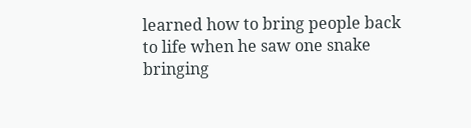learned how to bring people back to life when he saw one snake bringing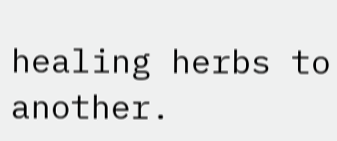healing herbs to another.